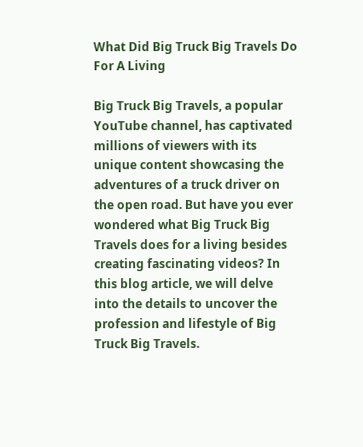What Did Big Truck Big Travels Do For A Living

Big Truck Big Travels, a popular YouTube channel, has captivated millions of viewers with its unique content showcasing the adventures of a truck driver on the open road. But have you ever wondered what Big Truck Big Travels does for a living besides creating fascinating videos? In this blog article, we will delve into the details to uncover the profession and lifestyle of Big Truck Big Travels.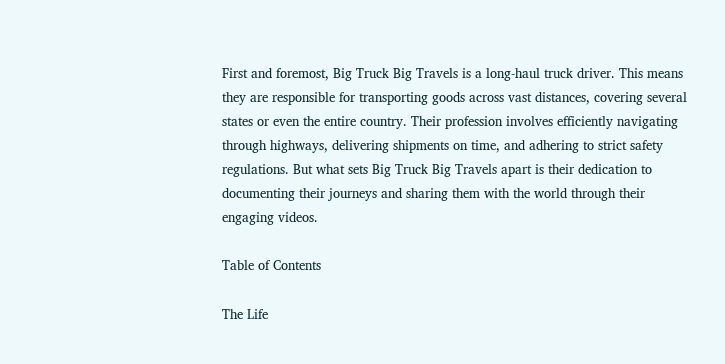First and foremost, Big Truck Big Travels is a long-haul truck driver. This means they are responsible for transporting goods across vast distances, covering several states or even the entire country. Their profession involves efficiently navigating through highways, delivering shipments on time, and adhering to strict safety regulations. But what sets Big Truck Big Travels apart is their dedication to documenting their journeys and sharing them with the world through their engaging videos.

Table of Contents

The Life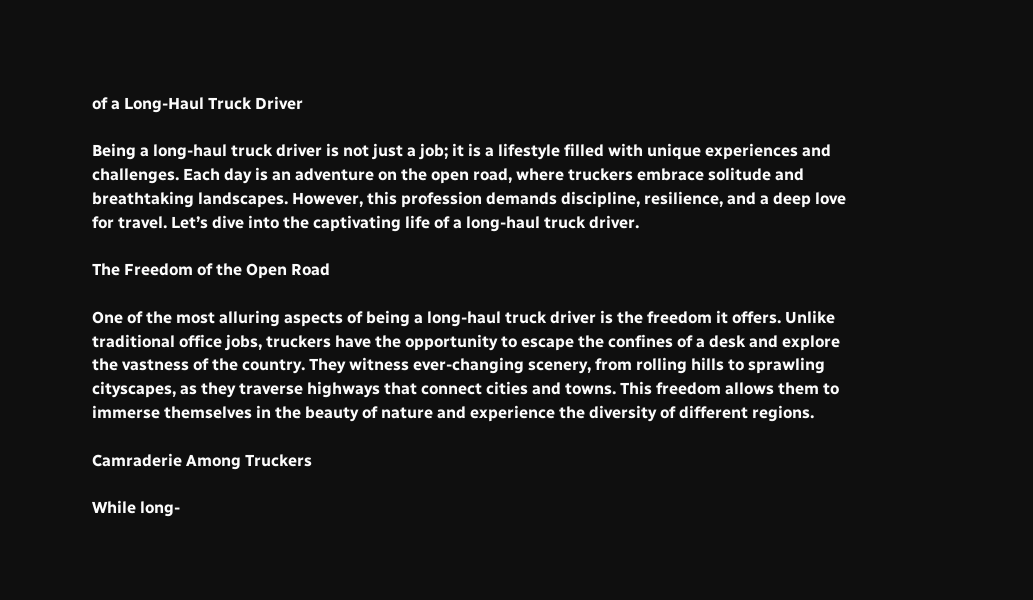of a Long-Haul Truck Driver

Being a long-haul truck driver is not just a job; it is a lifestyle filled with unique experiences and challenges. Each day is an adventure on the open road, where truckers embrace solitude and breathtaking landscapes. However, this profession demands discipline, resilience, and a deep love for travel. Let’s dive into the captivating life of a long-haul truck driver.

The Freedom of the Open Road

One of the most alluring aspects of being a long-haul truck driver is the freedom it offers. Unlike traditional office jobs, truckers have the opportunity to escape the confines of a desk and explore the vastness of the country. They witness ever-changing scenery, from rolling hills to sprawling cityscapes, as they traverse highways that connect cities and towns. This freedom allows them to immerse themselves in the beauty of nature and experience the diversity of different regions.

Camraderie Among Truckers

While long-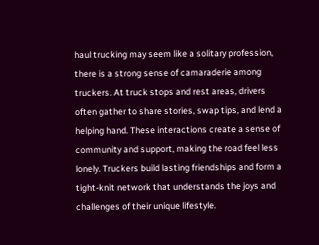haul trucking may seem like a solitary profession, there is a strong sense of camaraderie among truckers. At truck stops and rest areas, drivers often gather to share stories, swap tips, and lend a helping hand. These interactions create a sense of community and support, making the road feel less lonely. Truckers build lasting friendships and form a tight-knit network that understands the joys and challenges of their unique lifestyle.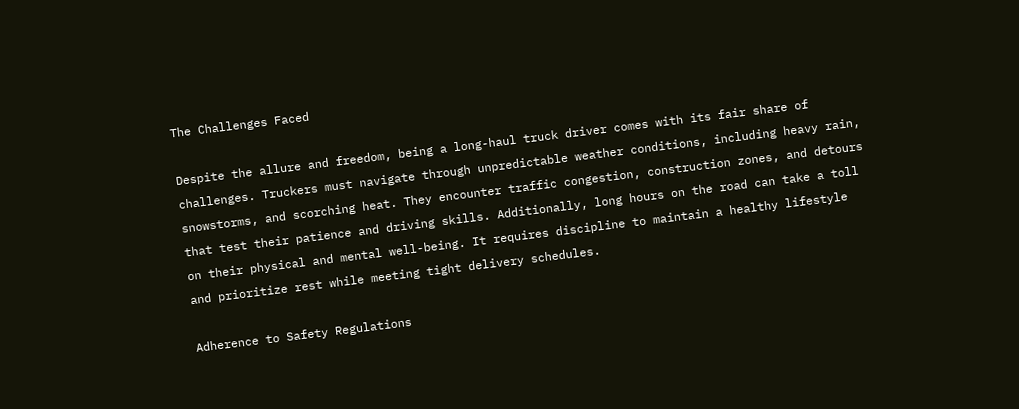The Challenges Faced

Despite the allure and freedom, being a long-haul truck driver comes with its fair share of challenges. Truckers must navigate through unpredictable weather conditions, including heavy rain, snowstorms, and scorching heat. They encounter traffic congestion, construction zones, and detours that test their patience and driving skills. Additionally, long hours on the road can take a toll on their physical and mental well-being. It requires discipline to maintain a healthy lifestyle and prioritize rest while meeting tight delivery schedules.

Adherence to Safety Regulations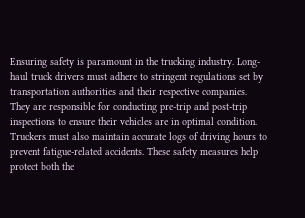Ensuring safety is paramount in the trucking industry. Long-haul truck drivers must adhere to stringent regulations set by transportation authorities and their respective companies. They are responsible for conducting pre-trip and post-trip inspections to ensure their vehicles are in optimal condition. Truckers must also maintain accurate logs of driving hours to prevent fatigue-related accidents. These safety measures help protect both the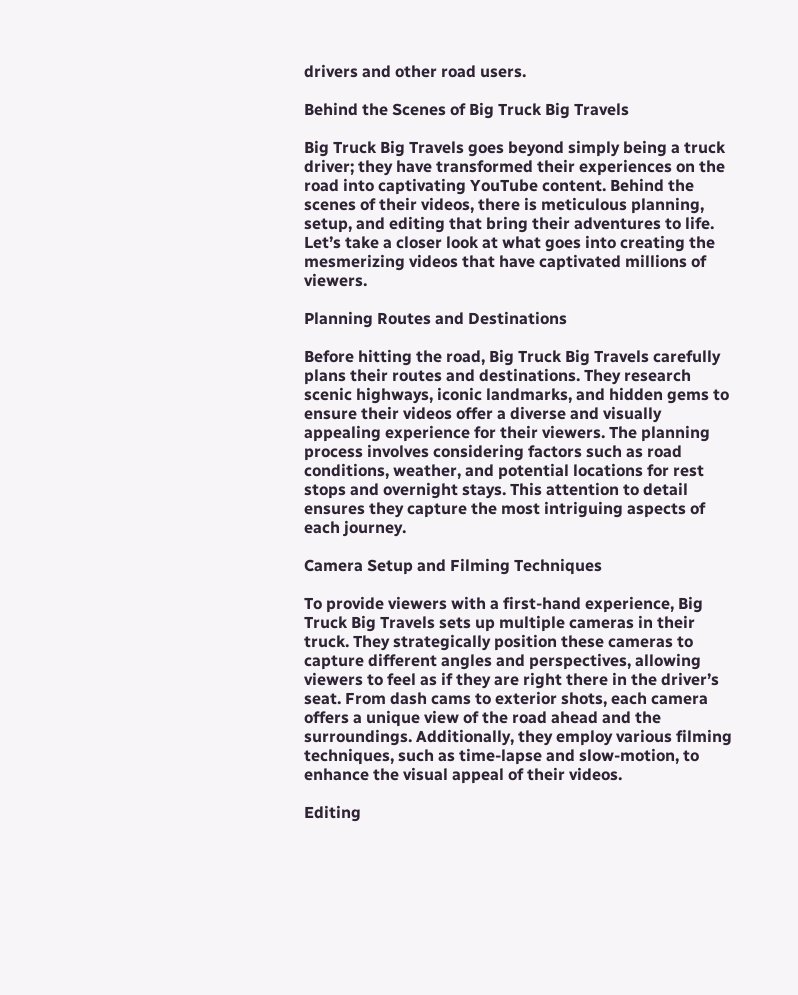drivers and other road users.

Behind the Scenes of Big Truck Big Travels

Big Truck Big Travels goes beyond simply being a truck driver; they have transformed their experiences on the road into captivating YouTube content. Behind the scenes of their videos, there is meticulous planning, setup, and editing that bring their adventures to life. Let’s take a closer look at what goes into creating the mesmerizing videos that have captivated millions of viewers.

Planning Routes and Destinations

Before hitting the road, Big Truck Big Travels carefully plans their routes and destinations. They research scenic highways, iconic landmarks, and hidden gems to ensure their videos offer a diverse and visually appealing experience for their viewers. The planning process involves considering factors such as road conditions, weather, and potential locations for rest stops and overnight stays. This attention to detail ensures they capture the most intriguing aspects of each journey.

Camera Setup and Filming Techniques

To provide viewers with a first-hand experience, Big Truck Big Travels sets up multiple cameras in their truck. They strategically position these cameras to capture different angles and perspectives, allowing viewers to feel as if they are right there in the driver’s seat. From dash cams to exterior shots, each camera offers a unique view of the road ahead and the surroundings. Additionally, they employ various filming techniques, such as time-lapse and slow-motion, to enhance the visual appeal of their videos.

Editing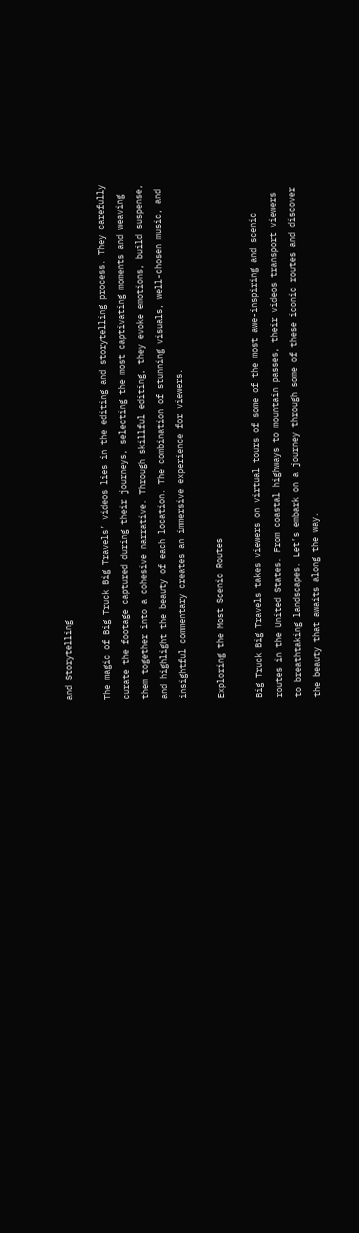and Storytelling

The magic of Big Truck Big Travels’ videos lies in the editing and storytelling process. They carefully curate the footage captured during their journeys, selecting the most captivating moments and weaving them together into a cohesive narrative. Through skillful editing, they evoke emotions, build suspense, and highlight the beauty of each location. The combination of stunning visuals, well-chosen music, and insightful commentary creates an immersive experience for viewers.

Exploring the Most Scenic Routes

Big Truck Big Travels takes viewers on virtual tours of some of the most awe-inspiring and scenic routes in the United States. From coastal highways to mountain passes, their videos transport viewers to breathtaking landscapes. Let’s embark on a journey through some of these iconic routes and discover the beauty that awaits along the way.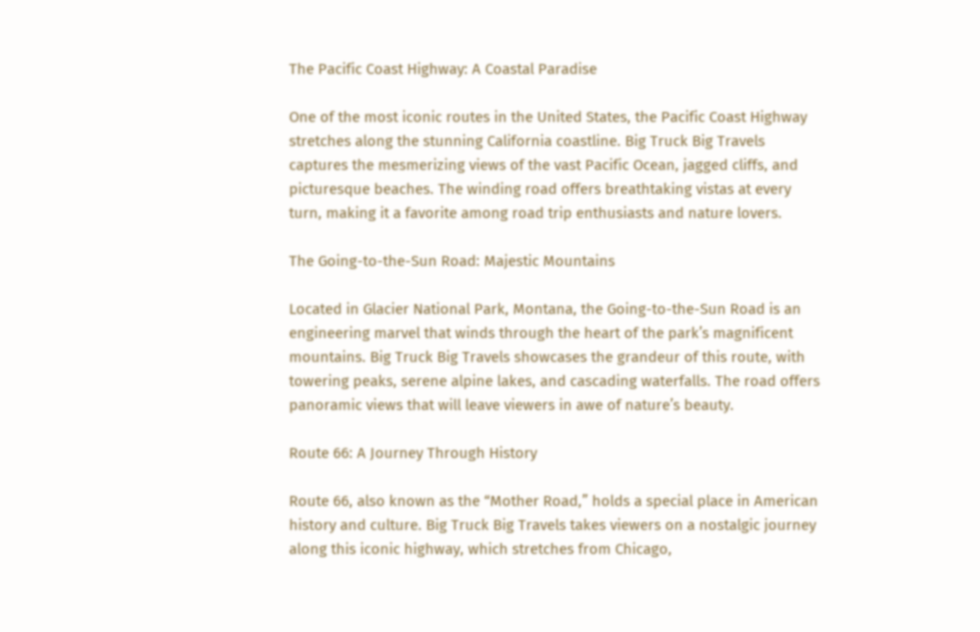The Pacific Coast Highway: A Coastal Paradise

One of the most iconic routes in the United States, the Pacific Coast Highway stretches along the stunning California coastline. Big Truck Big Travels captures the mesmerizing views of the vast Pacific Ocean, jagged cliffs, and picturesque beaches. The winding road offers breathtaking vistas at every turn, making it a favorite among road trip enthusiasts and nature lovers.

The Going-to-the-Sun Road: Majestic Mountains

Located in Glacier National Park, Montana, the Going-to-the-Sun Road is an engineering marvel that winds through the heart of the park’s magnificent mountains. Big Truck Big Travels showcases the grandeur of this route, with towering peaks, serene alpine lakes, and cascading waterfalls. The road offers panoramic views that will leave viewers in awe of nature’s beauty.

Route 66: A Journey Through History

Route 66, also known as the “Mother Road,” holds a special place in American history and culture. Big Truck Big Travels takes viewers on a nostalgic journey along this iconic highway, which stretches from Chicago,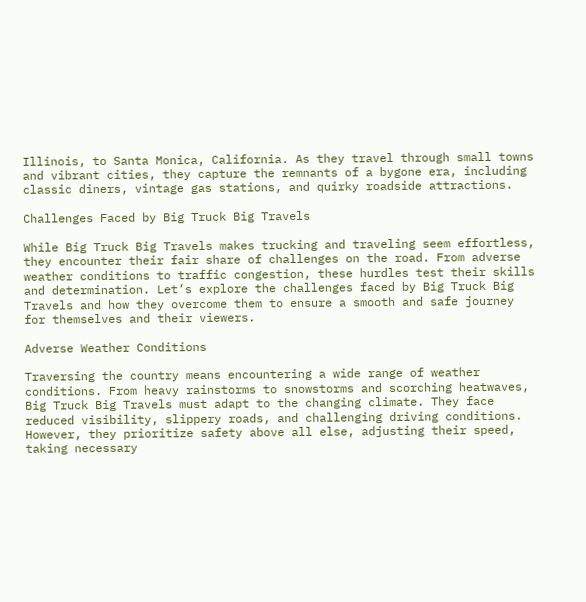Illinois, to Santa Monica, California. As they travel through small towns and vibrant cities, they capture the remnants of a bygone era, including classic diners, vintage gas stations, and quirky roadside attractions.

Challenges Faced by Big Truck Big Travels

While Big Truck Big Travels makes trucking and traveling seem effortless, they encounter their fair share of challenges on the road. From adverse weather conditions to traffic congestion, these hurdles test their skills and determination. Let’s explore the challenges faced by Big Truck Big Travels and how they overcome them to ensure a smooth and safe journey for themselves and their viewers.

Adverse Weather Conditions

Traversing the country means encountering a wide range of weather conditions. From heavy rainstorms to snowstorms and scorching heatwaves, Big Truck Big Travels must adapt to the changing climate. They face reduced visibility, slippery roads, and challenging driving conditions. However, they prioritize safety above all else, adjusting their speed, taking necessary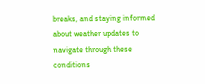breaks, and staying informed about weather updates to navigate through these conditions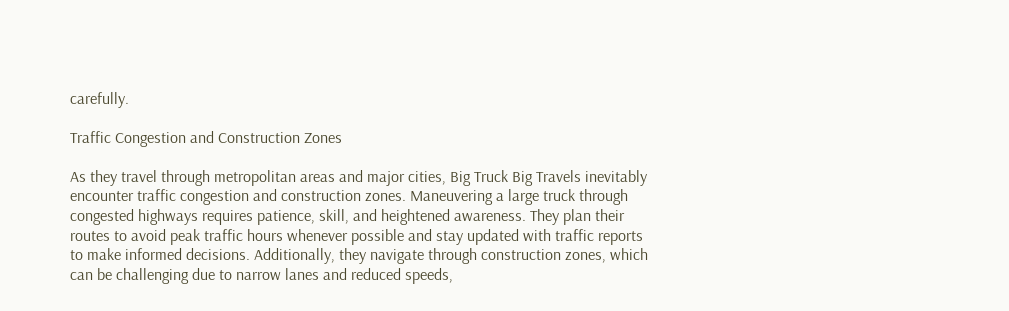carefully.

Traffic Congestion and Construction Zones

As they travel through metropolitan areas and major cities, Big Truck Big Travels inevitably encounter traffic congestion and construction zones. Maneuvering a large truck through congested highways requires patience, skill, and heightened awareness. They plan their routes to avoid peak traffic hours whenever possible and stay updated with traffic reports to make informed decisions. Additionally, they navigate through construction zones, which can be challenging due to narrow lanes and reduced speeds,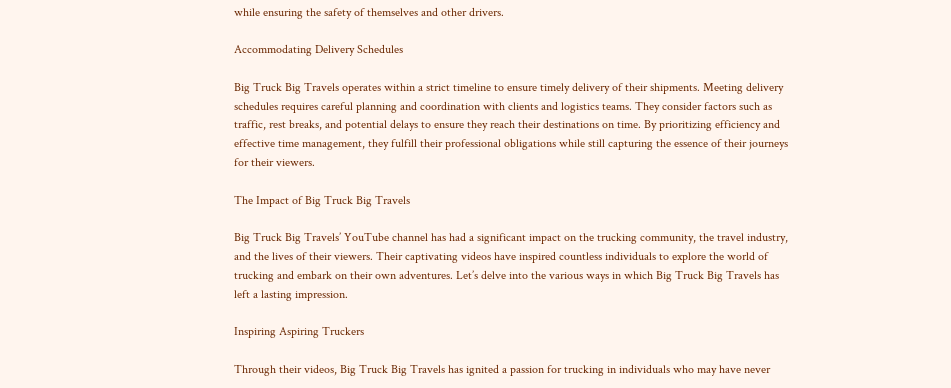while ensuring the safety of themselves and other drivers.

Accommodating Delivery Schedules

Big Truck Big Travels operates within a strict timeline to ensure timely delivery of their shipments. Meeting delivery schedules requires careful planning and coordination with clients and logistics teams. They consider factors such as traffic, rest breaks, and potential delays to ensure they reach their destinations on time. By prioritizing efficiency and effective time management, they fulfill their professional obligations while still capturing the essence of their journeys for their viewers.

The Impact of Big Truck Big Travels

Big Truck Big Travels’ YouTube channel has had a significant impact on the trucking community, the travel industry, and the lives of their viewers. Their captivating videos have inspired countless individuals to explore the world of trucking and embark on their own adventures. Let’s delve into the various ways in which Big Truck Big Travels has left a lasting impression.

Inspiring Aspiring Truckers

Through their videos, Big Truck Big Travels has ignited a passion for trucking in individuals who may have never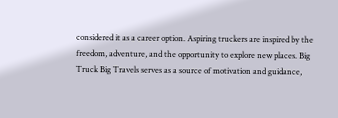considered it as a career option. Aspiring truckers are inspired by the freedom, adventure, and the opportunity to explore new places. Big Truck Big Travels serves as a source of motivation and guidance,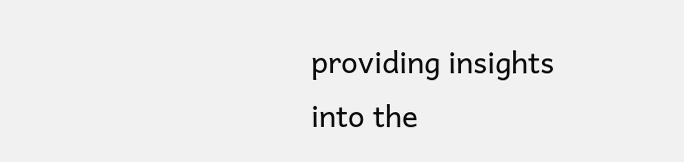providing insights into the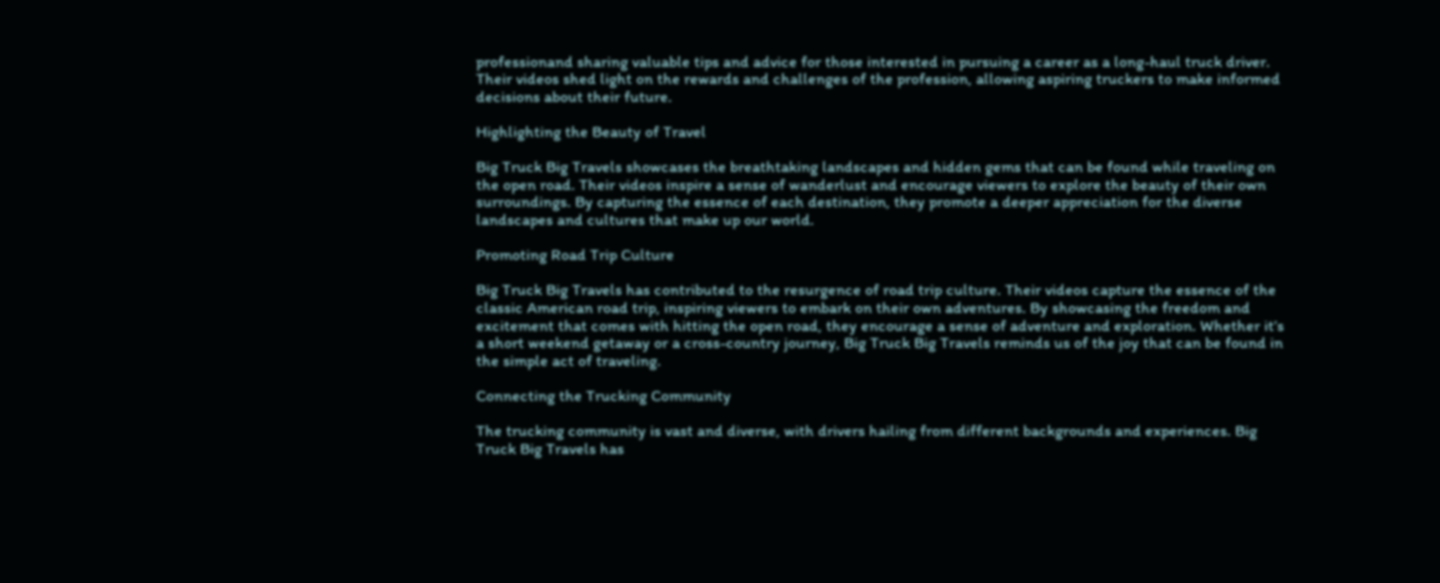professionand sharing valuable tips and advice for those interested in pursuing a career as a long-haul truck driver. Their videos shed light on the rewards and challenges of the profession, allowing aspiring truckers to make informed decisions about their future.

Highlighting the Beauty of Travel

Big Truck Big Travels showcases the breathtaking landscapes and hidden gems that can be found while traveling on the open road. Their videos inspire a sense of wanderlust and encourage viewers to explore the beauty of their own surroundings. By capturing the essence of each destination, they promote a deeper appreciation for the diverse landscapes and cultures that make up our world.

Promoting Road Trip Culture

Big Truck Big Travels has contributed to the resurgence of road trip culture. Their videos capture the essence of the classic American road trip, inspiring viewers to embark on their own adventures. By showcasing the freedom and excitement that comes with hitting the open road, they encourage a sense of adventure and exploration. Whether it’s a short weekend getaway or a cross-country journey, Big Truck Big Travels reminds us of the joy that can be found in the simple act of traveling.

Connecting the Trucking Community

The trucking community is vast and diverse, with drivers hailing from different backgrounds and experiences. Big Truck Big Travels has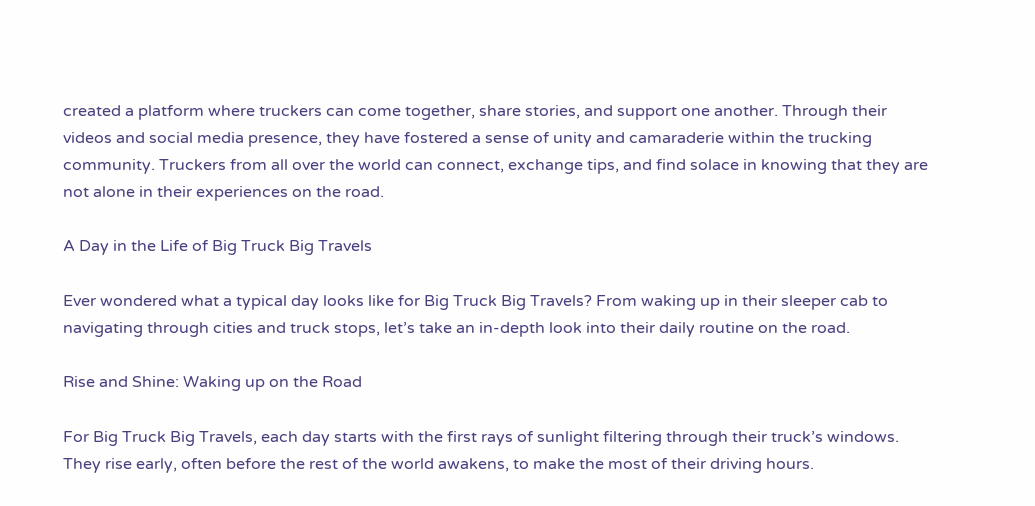created a platform where truckers can come together, share stories, and support one another. Through their videos and social media presence, they have fostered a sense of unity and camaraderie within the trucking community. Truckers from all over the world can connect, exchange tips, and find solace in knowing that they are not alone in their experiences on the road.

A Day in the Life of Big Truck Big Travels

Ever wondered what a typical day looks like for Big Truck Big Travels? From waking up in their sleeper cab to navigating through cities and truck stops, let’s take an in-depth look into their daily routine on the road.

Rise and Shine: Waking up on the Road

For Big Truck Big Travels, each day starts with the first rays of sunlight filtering through their truck’s windows. They rise early, often before the rest of the world awakens, to make the most of their driving hours.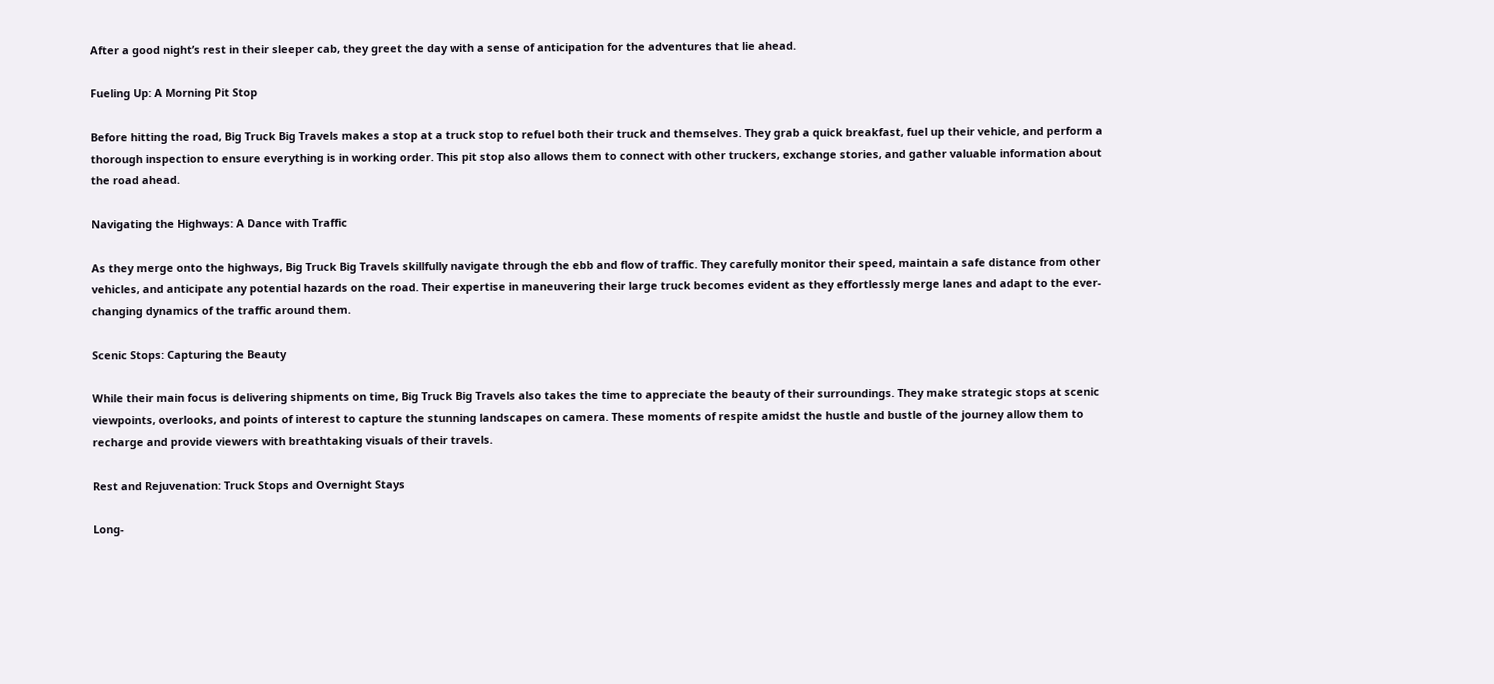After a good night’s rest in their sleeper cab, they greet the day with a sense of anticipation for the adventures that lie ahead.

Fueling Up: A Morning Pit Stop

Before hitting the road, Big Truck Big Travels makes a stop at a truck stop to refuel both their truck and themselves. They grab a quick breakfast, fuel up their vehicle, and perform a thorough inspection to ensure everything is in working order. This pit stop also allows them to connect with other truckers, exchange stories, and gather valuable information about the road ahead.

Navigating the Highways: A Dance with Traffic

As they merge onto the highways, Big Truck Big Travels skillfully navigate through the ebb and flow of traffic. They carefully monitor their speed, maintain a safe distance from other vehicles, and anticipate any potential hazards on the road. Their expertise in maneuvering their large truck becomes evident as they effortlessly merge lanes and adapt to the ever-changing dynamics of the traffic around them.

Scenic Stops: Capturing the Beauty

While their main focus is delivering shipments on time, Big Truck Big Travels also takes the time to appreciate the beauty of their surroundings. They make strategic stops at scenic viewpoints, overlooks, and points of interest to capture the stunning landscapes on camera. These moments of respite amidst the hustle and bustle of the journey allow them to recharge and provide viewers with breathtaking visuals of their travels.

Rest and Rejuvenation: Truck Stops and Overnight Stays

Long-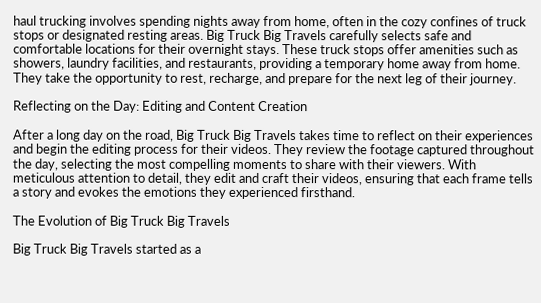haul trucking involves spending nights away from home, often in the cozy confines of truck stops or designated resting areas. Big Truck Big Travels carefully selects safe and comfortable locations for their overnight stays. These truck stops offer amenities such as showers, laundry facilities, and restaurants, providing a temporary home away from home. They take the opportunity to rest, recharge, and prepare for the next leg of their journey.

Reflecting on the Day: Editing and Content Creation

After a long day on the road, Big Truck Big Travels takes time to reflect on their experiences and begin the editing process for their videos. They review the footage captured throughout the day, selecting the most compelling moments to share with their viewers. With meticulous attention to detail, they edit and craft their videos, ensuring that each frame tells a story and evokes the emotions they experienced firsthand.

The Evolution of Big Truck Big Travels

Big Truck Big Travels started as a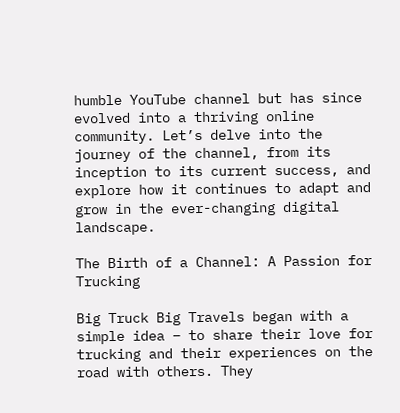humble YouTube channel but has since evolved into a thriving online community. Let’s delve into the journey of the channel, from its inception to its current success, and explore how it continues to adapt and grow in the ever-changing digital landscape.

The Birth of a Channel: A Passion for Trucking

Big Truck Big Travels began with a simple idea – to share their love for trucking and their experiences on the road with others. They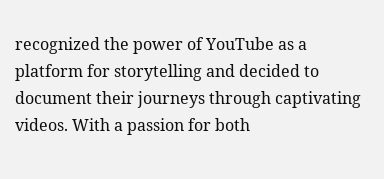recognized the power of YouTube as a platform for storytelling and decided to document their journeys through captivating videos. With a passion for both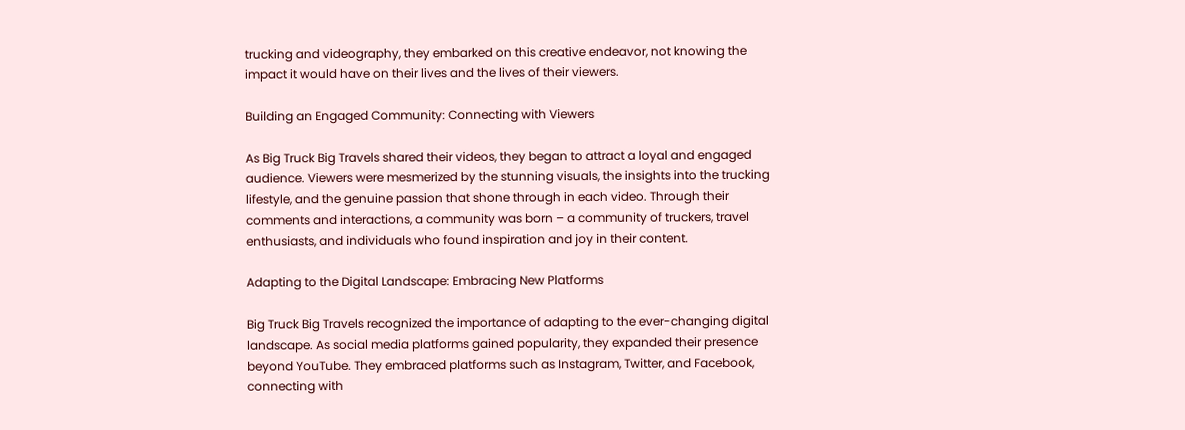trucking and videography, they embarked on this creative endeavor, not knowing the impact it would have on their lives and the lives of their viewers.

Building an Engaged Community: Connecting with Viewers

As Big Truck Big Travels shared their videos, they began to attract a loyal and engaged audience. Viewers were mesmerized by the stunning visuals, the insights into the trucking lifestyle, and the genuine passion that shone through in each video. Through their comments and interactions, a community was born – a community of truckers, travel enthusiasts, and individuals who found inspiration and joy in their content.

Adapting to the Digital Landscape: Embracing New Platforms

Big Truck Big Travels recognized the importance of adapting to the ever-changing digital landscape. As social media platforms gained popularity, they expanded their presence beyond YouTube. They embraced platforms such as Instagram, Twitter, and Facebook, connecting with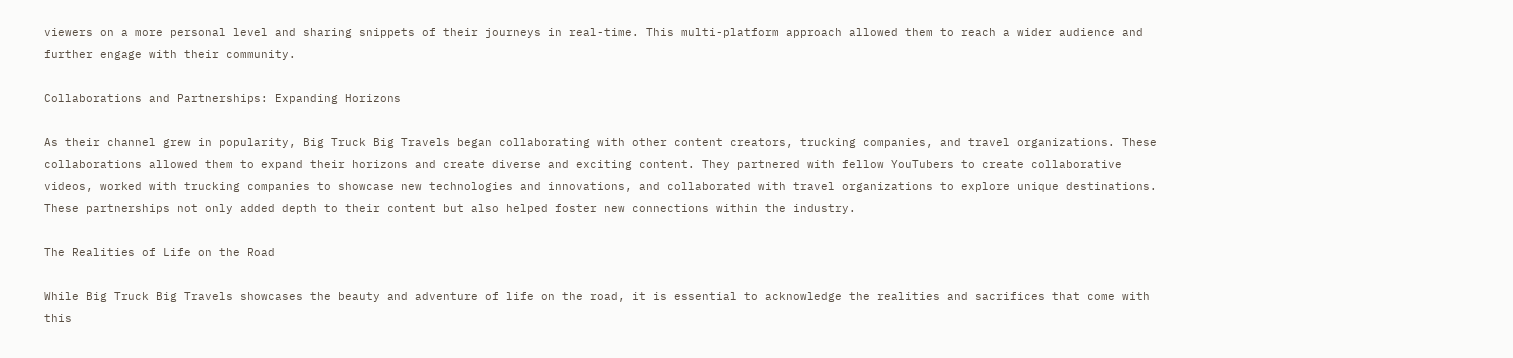viewers on a more personal level and sharing snippets of their journeys in real-time. This multi-platform approach allowed them to reach a wider audience and further engage with their community.

Collaborations and Partnerships: Expanding Horizons

As their channel grew in popularity, Big Truck Big Travels began collaborating with other content creators, trucking companies, and travel organizations. These collaborations allowed them to expand their horizons and create diverse and exciting content. They partnered with fellow YouTubers to create collaborative videos, worked with trucking companies to showcase new technologies and innovations, and collaborated with travel organizations to explore unique destinations. These partnerships not only added depth to their content but also helped foster new connections within the industry.

The Realities of Life on the Road

While Big Truck Big Travels showcases the beauty and adventure of life on the road, it is essential to acknowledge the realities and sacrifices that come with this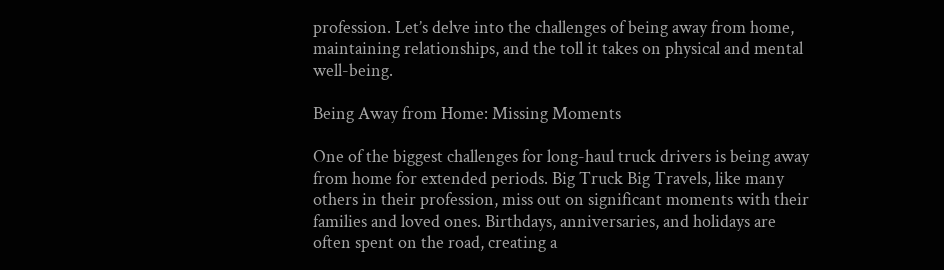profession. Let’s delve into the challenges of being away from home, maintaining relationships, and the toll it takes on physical and mental well-being.

Being Away from Home: Missing Moments

One of the biggest challenges for long-haul truck drivers is being away from home for extended periods. Big Truck Big Travels, like many others in their profession, miss out on significant moments with their families and loved ones. Birthdays, anniversaries, and holidays are often spent on the road, creating a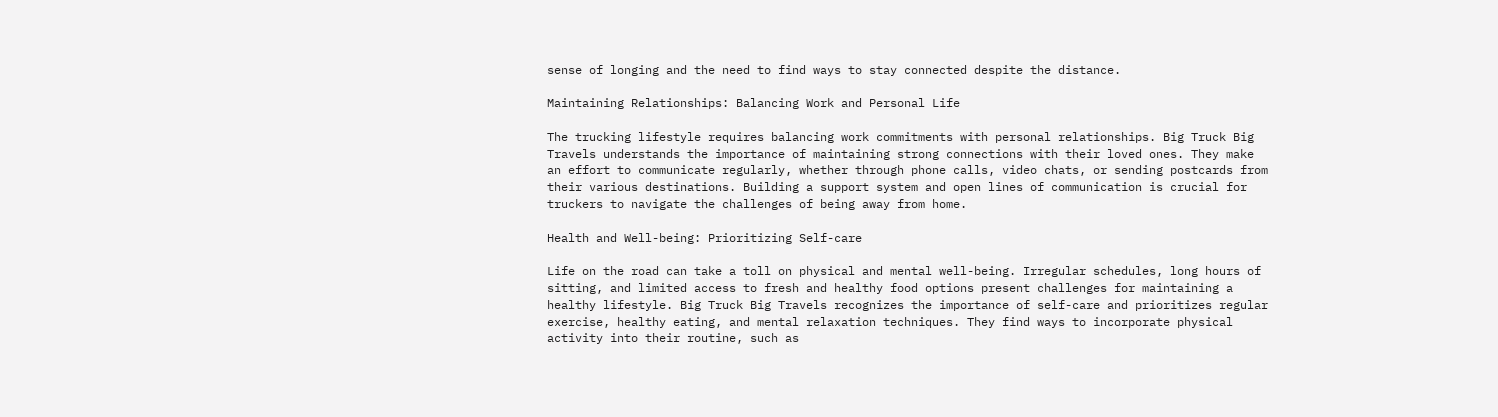sense of longing and the need to find ways to stay connected despite the distance.

Maintaining Relationships: Balancing Work and Personal Life

The trucking lifestyle requires balancing work commitments with personal relationships. Big Truck Big Travels understands the importance of maintaining strong connections with their loved ones. They make an effort to communicate regularly, whether through phone calls, video chats, or sending postcards from their various destinations. Building a support system and open lines of communication is crucial for truckers to navigate the challenges of being away from home.

Health and Well-being: Prioritizing Self-care

Life on the road can take a toll on physical and mental well-being. Irregular schedules, long hours of sitting, and limited access to fresh and healthy food options present challenges for maintaining a healthy lifestyle. Big Truck Big Travels recognizes the importance of self-care and prioritizes regular exercise, healthy eating, and mental relaxation techniques. They find ways to incorporate physical activity into their routine, such as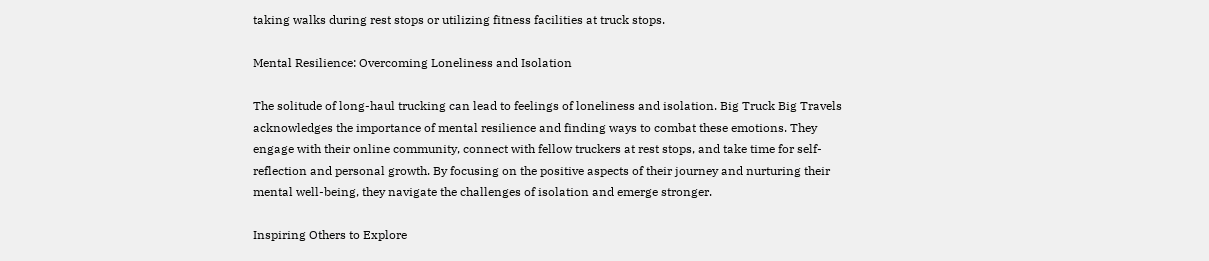taking walks during rest stops or utilizing fitness facilities at truck stops.

Mental Resilience: Overcoming Loneliness and Isolation

The solitude of long-haul trucking can lead to feelings of loneliness and isolation. Big Truck Big Travels acknowledges the importance of mental resilience and finding ways to combat these emotions. They engage with their online community, connect with fellow truckers at rest stops, and take time for self-reflection and personal growth. By focusing on the positive aspects of their journey and nurturing their mental well-being, they navigate the challenges of isolation and emerge stronger.

Inspiring Others to Explore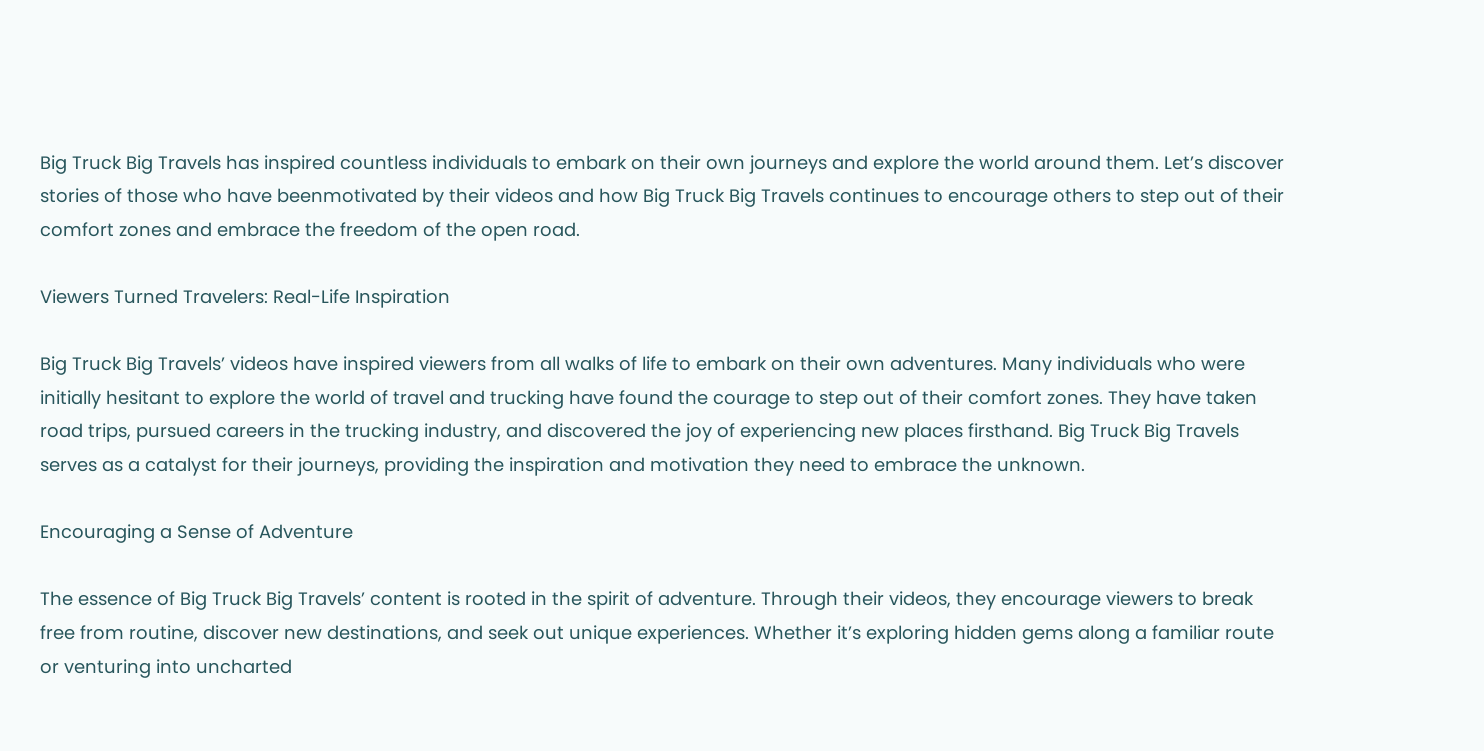Big Truck Big Travels has inspired countless individuals to embark on their own journeys and explore the world around them. Let’s discover stories of those who have beenmotivated by their videos and how Big Truck Big Travels continues to encourage others to step out of their comfort zones and embrace the freedom of the open road.

Viewers Turned Travelers: Real-Life Inspiration

Big Truck Big Travels’ videos have inspired viewers from all walks of life to embark on their own adventures. Many individuals who were initially hesitant to explore the world of travel and trucking have found the courage to step out of their comfort zones. They have taken road trips, pursued careers in the trucking industry, and discovered the joy of experiencing new places firsthand. Big Truck Big Travels serves as a catalyst for their journeys, providing the inspiration and motivation they need to embrace the unknown.

Encouraging a Sense of Adventure

The essence of Big Truck Big Travels’ content is rooted in the spirit of adventure. Through their videos, they encourage viewers to break free from routine, discover new destinations, and seek out unique experiences. Whether it’s exploring hidden gems along a familiar route or venturing into uncharted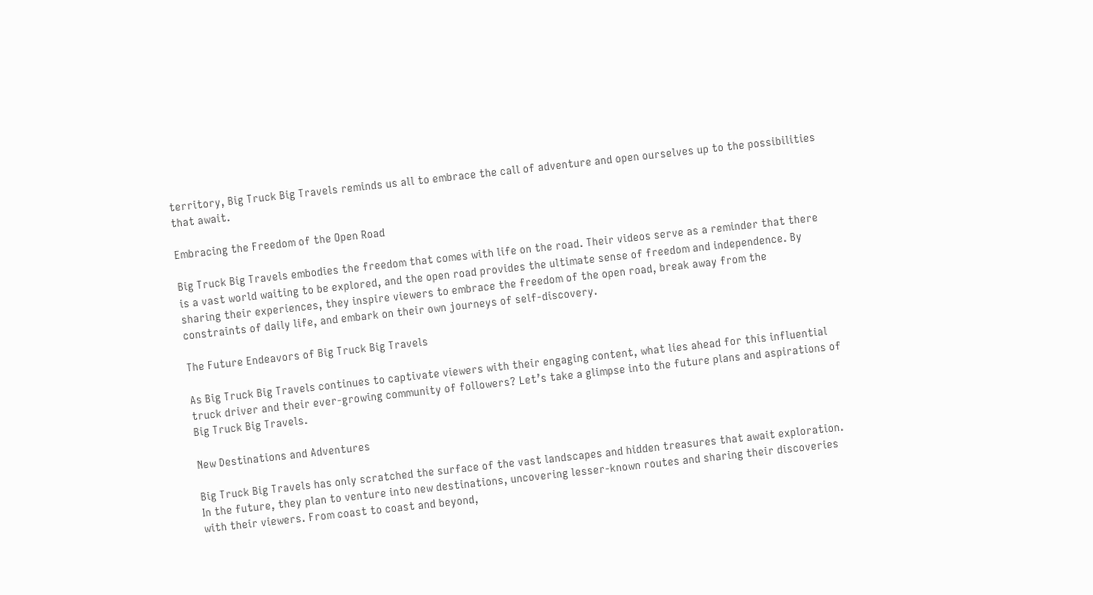territory, Big Truck Big Travels reminds us all to embrace the call of adventure and open ourselves up to the possibilities that await.

Embracing the Freedom of the Open Road

Big Truck Big Travels embodies the freedom that comes with life on the road. Their videos serve as a reminder that there is a vast world waiting to be explored, and the open road provides the ultimate sense of freedom and independence. By sharing their experiences, they inspire viewers to embrace the freedom of the open road, break away from the constraints of daily life, and embark on their own journeys of self-discovery.

The Future Endeavors of Big Truck Big Travels

As Big Truck Big Travels continues to captivate viewers with their engaging content, what lies ahead for this influential truck driver and their ever-growing community of followers? Let’s take a glimpse into the future plans and aspirations of Big Truck Big Travels.

New Destinations and Adventures

Big Truck Big Travels has only scratched the surface of the vast landscapes and hidden treasures that await exploration. In the future, they plan to venture into new destinations, uncovering lesser-known routes and sharing their discoveries with their viewers. From coast to coast and beyond,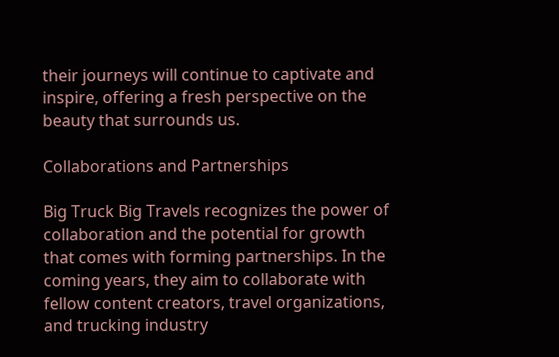their journeys will continue to captivate and inspire, offering a fresh perspective on the beauty that surrounds us.

Collaborations and Partnerships

Big Truck Big Travels recognizes the power of collaboration and the potential for growth that comes with forming partnerships. In the coming years, they aim to collaborate with fellow content creators, travel organizations, and trucking industry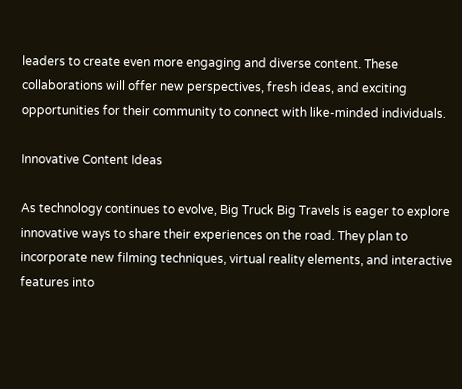leaders to create even more engaging and diverse content. These collaborations will offer new perspectives, fresh ideas, and exciting opportunities for their community to connect with like-minded individuals.

Innovative Content Ideas

As technology continues to evolve, Big Truck Big Travels is eager to explore innovative ways to share their experiences on the road. They plan to incorporate new filming techniques, virtual reality elements, and interactive features into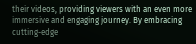their videos, providing viewers with an even more immersive and engaging journey. By embracing cutting-edge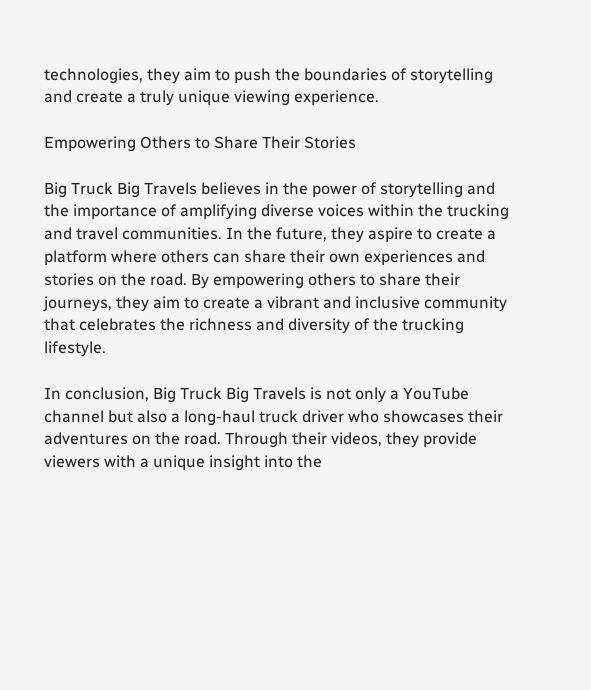technologies, they aim to push the boundaries of storytelling and create a truly unique viewing experience.

Empowering Others to Share Their Stories

Big Truck Big Travels believes in the power of storytelling and the importance of amplifying diverse voices within the trucking and travel communities. In the future, they aspire to create a platform where others can share their own experiences and stories on the road. By empowering others to share their journeys, they aim to create a vibrant and inclusive community that celebrates the richness and diversity of the trucking lifestyle.

In conclusion, Big Truck Big Travels is not only a YouTube channel but also a long-haul truck driver who showcases their adventures on the road. Through their videos, they provide viewers with a unique insight into the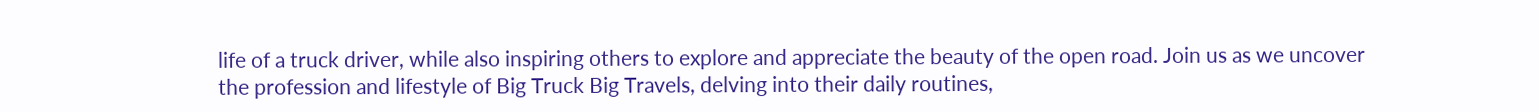life of a truck driver, while also inspiring others to explore and appreciate the beauty of the open road. Join us as we uncover the profession and lifestyle of Big Truck Big Travels, delving into their daily routines,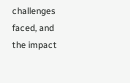challenges faced, and the impact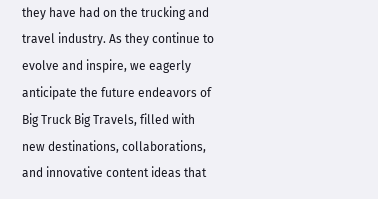they have had on the trucking and travel industry. As they continue to evolve and inspire, we eagerly anticipate the future endeavors of Big Truck Big Travels, filled with new destinations, collaborations, and innovative content ideas that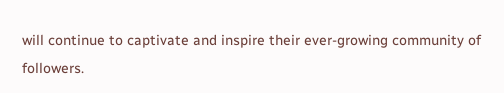will continue to captivate and inspire their ever-growing community of followers.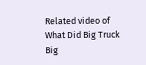Related video of What Did Big Truck Big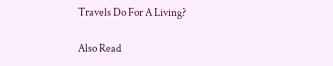Travels Do For A Living?

Also Read